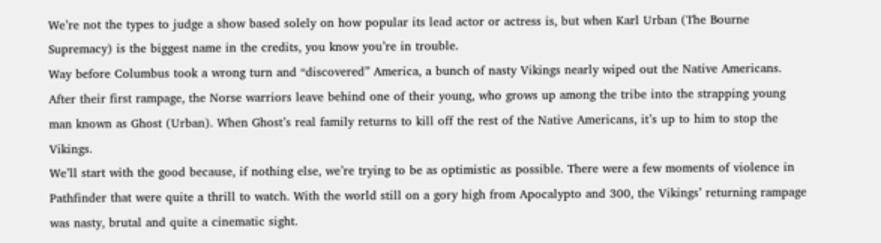We’re not the types to judge a show based solely on how popular its lead actor or actress is, but when Karl Urban (The Bourne Supremacy) is the biggest name in the credits, you know you’re in trouble.
Way before Columbus took a wrong turn and “discovered” America, a bunch of nasty Vikings nearly wiped out the Native Americans. After their first rampage, the Norse warriors leave behind one of their young, who grows up among the tribe into the strapping young man known as Ghost (Urban). When Ghost’s real family returns to kill off the rest of the Native Americans, it’s up to him to stop the Vikings.
We’ll start with the good because, if nothing else, we’re trying to be as optimistic as possible. There were a few moments of violence in Pathfinder that were quite a thrill to watch. With the world still on a gory high from Apocalypto and 300, the Vikings’ returning rampage was nasty, brutal and quite a cinematic sight.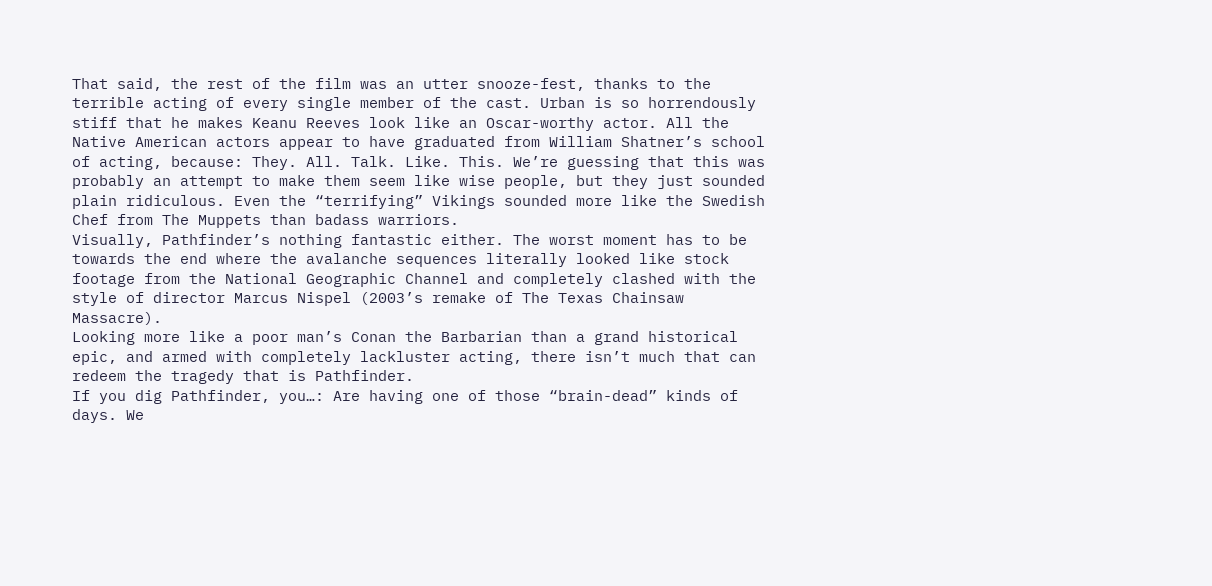That said, the rest of the film was an utter snooze-fest, thanks to the terrible acting of every single member of the cast. Urban is so horrendously stiff that he makes Keanu Reeves look like an Oscar-worthy actor. All the Native American actors appear to have graduated from William Shatner’s school of acting, because: They. All. Talk. Like. This. We’re guessing that this was probably an attempt to make them seem like wise people, but they just sounded plain ridiculous. Even the “terrifying” Vikings sounded more like the Swedish Chef from The Muppets than badass warriors.
Visually, Pathfinder’s nothing fantastic either. The worst moment has to be towards the end where the avalanche sequences literally looked like stock footage from the National Geographic Channel and completely clashed with the style of director Marcus Nispel (2003’s remake of The Texas Chainsaw Massacre).
Looking more like a poor man’s Conan the Barbarian than a grand historical epic, and armed with completely lackluster acting, there isn’t much that can redeem the tragedy that is Pathfinder.
If you dig Pathfinder, you…: Are having one of those “brain-dead” kinds of days. We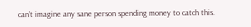can’t imagine any sane person spending money to catch this.